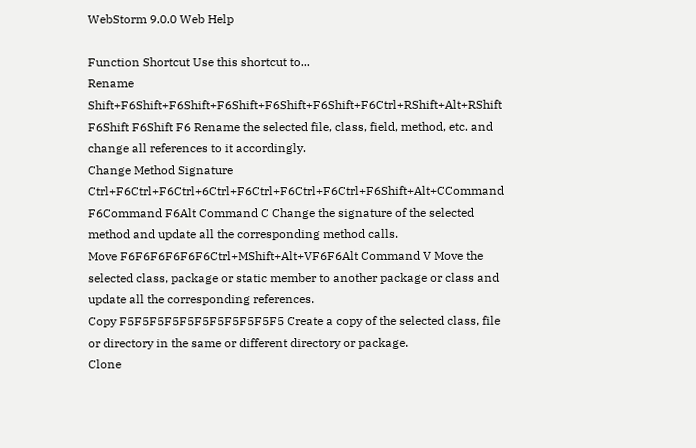WebStorm 9.0.0 Web Help

Function Shortcut Use this shortcut to...
Rename Shift+F6Shift+F6Shift+F6Shift+F6Shift+F6Shift+F6Ctrl+RShift+Alt+RShift F6Shift F6Shift F6 Rename the selected file, class, field, method, etc. and change all references to it accordingly.
Change Method Signature Ctrl+F6Ctrl+F6Ctrl+6Ctrl+F6Ctrl+F6Ctrl+F6Ctrl+F6Shift+Alt+CCommand F6Command F6Alt Command C Change the signature of the selected method and update all the corresponding method calls.
Move F6F6F6F6F6F6Ctrl+MShift+Alt+VF6F6Alt Command V Move the selected class, package or static member to another package or class and update all the corresponding references.
Copy F5F5F5F5F5F5F5F5F5F5F5 Create a copy of the selected class, file or directory in the same or different directory or package.
Clone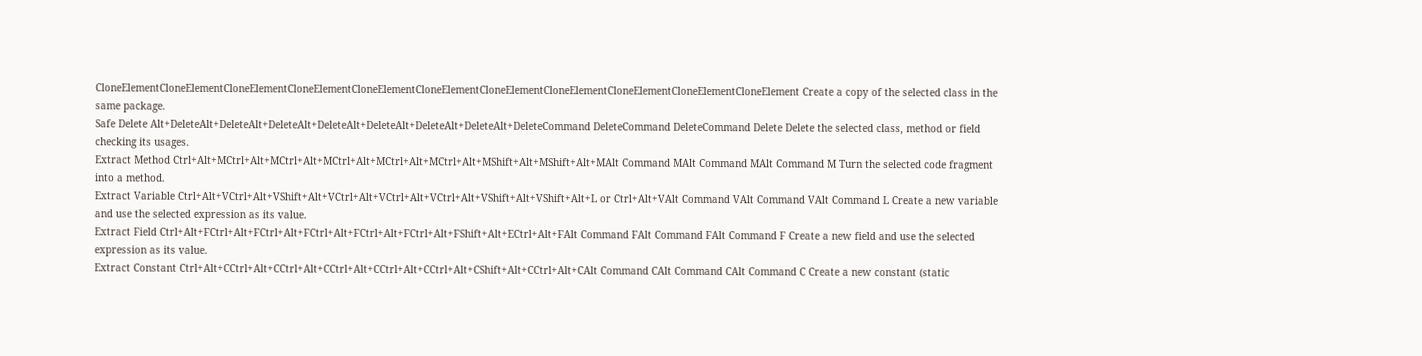CloneElementCloneElementCloneElementCloneElementCloneElementCloneElementCloneElementCloneElementCloneElementCloneElementCloneElement Create a copy of the selected class in the same package.
Safe Delete Alt+DeleteAlt+DeleteAlt+DeleteAlt+DeleteAlt+DeleteAlt+DeleteAlt+DeleteAlt+DeleteCommand DeleteCommand DeleteCommand Delete Delete the selected class, method or field checking its usages.
Extract Method Ctrl+Alt+MCtrl+Alt+MCtrl+Alt+MCtrl+Alt+MCtrl+Alt+MCtrl+Alt+MShift+Alt+MShift+Alt+MAlt Command MAlt Command MAlt Command M Turn the selected code fragment into a method.
Extract Variable Ctrl+Alt+VCtrl+Alt+VShift+Alt+VCtrl+Alt+VCtrl+Alt+VCtrl+Alt+VShift+Alt+VShift+Alt+L or Ctrl+Alt+VAlt Command VAlt Command VAlt Command L Create a new variable and use the selected expression as its value.
Extract Field Ctrl+Alt+FCtrl+Alt+FCtrl+Alt+FCtrl+Alt+FCtrl+Alt+FCtrl+Alt+FShift+Alt+ECtrl+Alt+FAlt Command FAlt Command FAlt Command F Create a new field and use the selected expression as its value.
Extract Constant Ctrl+Alt+CCtrl+Alt+CCtrl+Alt+CCtrl+Alt+CCtrl+Alt+CCtrl+Alt+CShift+Alt+CCtrl+Alt+CAlt Command CAlt Command CAlt Command C Create a new constant (static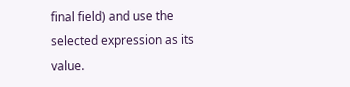final field) and use the selected expression as its value.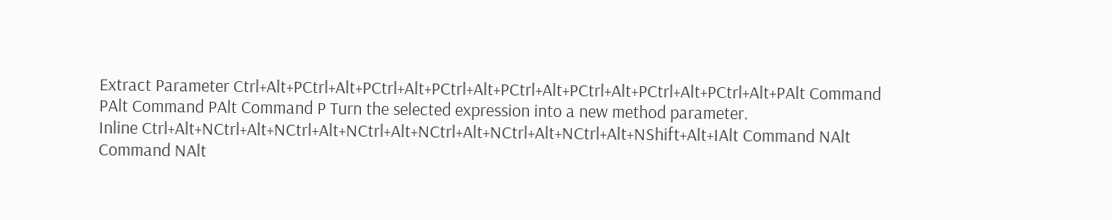Extract Parameter Ctrl+Alt+PCtrl+Alt+PCtrl+Alt+PCtrl+Alt+PCtrl+Alt+PCtrl+Alt+PCtrl+Alt+PCtrl+Alt+PAlt Command PAlt Command PAlt Command P Turn the selected expression into a new method parameter.
Inline Ctrl+Alt+NCtrl+Alt+NCtrl+Alt+NCtrl+Alt+NCtrl+Alt+NCtrl+Alt+NCtrl+Alt+NShift+Alt+IAlt Command NAlt Command NAlt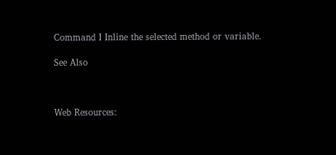Command I Inline the selected method or variable.

See Also



Web Resources: